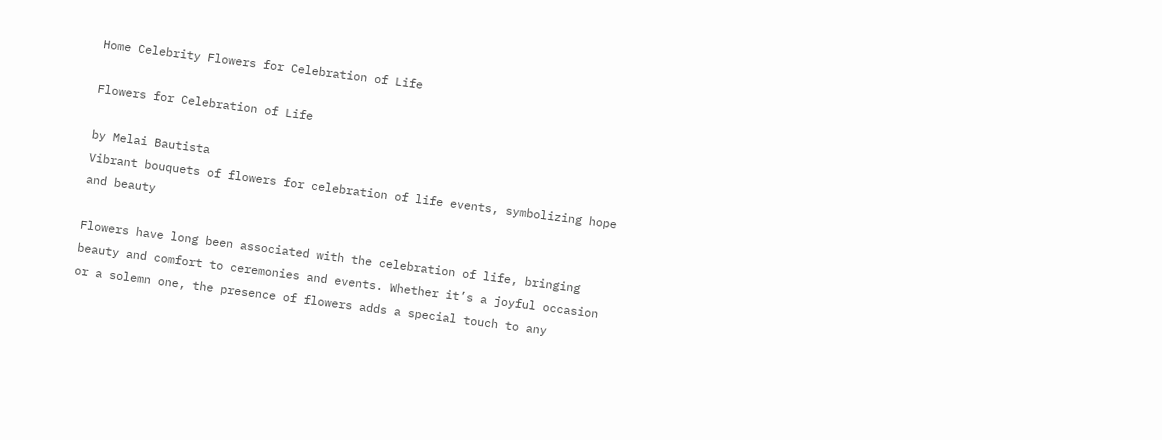Home Celebrity Flowers for Celebration of Life

Flowers for Celebration of Life

by Melai Bautista
Vibrant bouquets of flowers for celebration of life events, symbolizing hope and beauty

Flowers have long been associated with the celebration of life, bringing beauty and comfort to ceremonies and events. Whether it’s a joyful occasion or a solemn one, the presence of flowers adds a special touch to any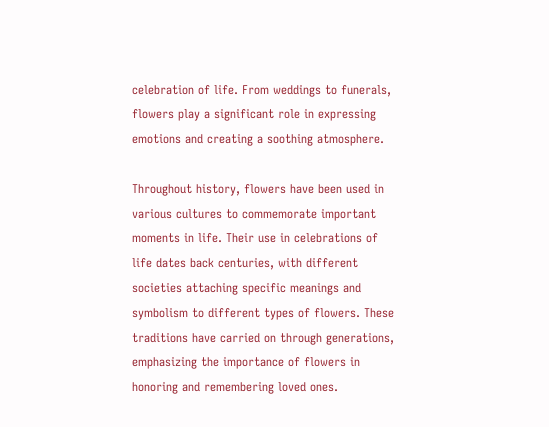celebration of life. From weddings to funerals, flowers play a significant role in expressing emotions and creating a soothing atmosphere.

Throughout history, flowers have been used in various cultures to commemorate important moments in life. Their use in celebrations of life dates back centuries, with different societies attaching specific meanings and symbolism to different types of flowers. These traditions have carried on through generations, emphasizing the importance of flowers in honoring and remembering loved ones.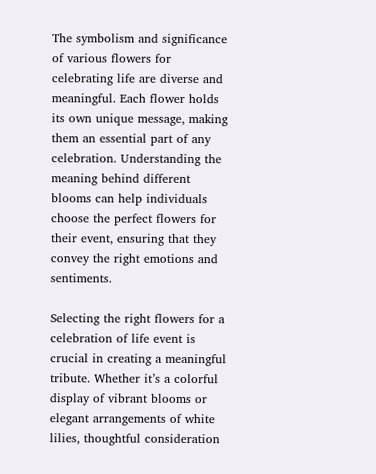The symbolism and significance of various flowers for celebrating life are diverse and meaningful. Each flower holds its own unique message, making them an essential part of any celebration. Understanding the meaning behind different blooms can help individuals choose the perfect flowers for their event, ensuring that they convey the right emotions and sentiments.

Selecting the right flowers for a celebration of life event is crucial in creating a meaningful tribute. Whether it’s a colorful display of vibrant blooms or elegant arrangements of white lilies, thoughtful consideration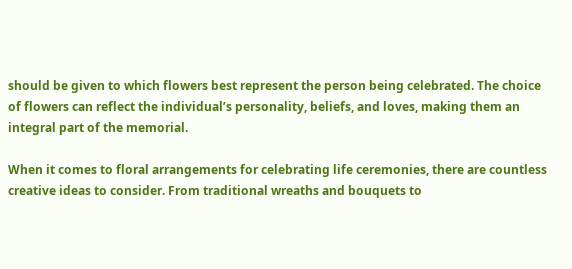should be given to which flowers best represent the person being celebrated. The choice of flowers can reflect the individual’s personality, beliefs, and loves, making them an integral part of the memorial.

When it comes to floral arrangements for celebrating life ceremonies, there are countless creative ideas to consider. From traditional wreaths and bouquets to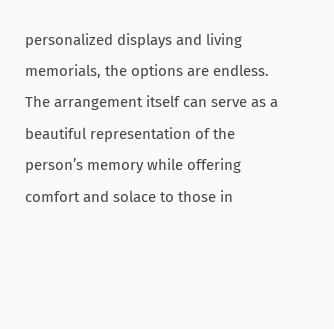personalized displays and living memorials, the options are endless. The arrangement itself can serve as a beautiful representation of the person’s memory while offering comfort and solace to those in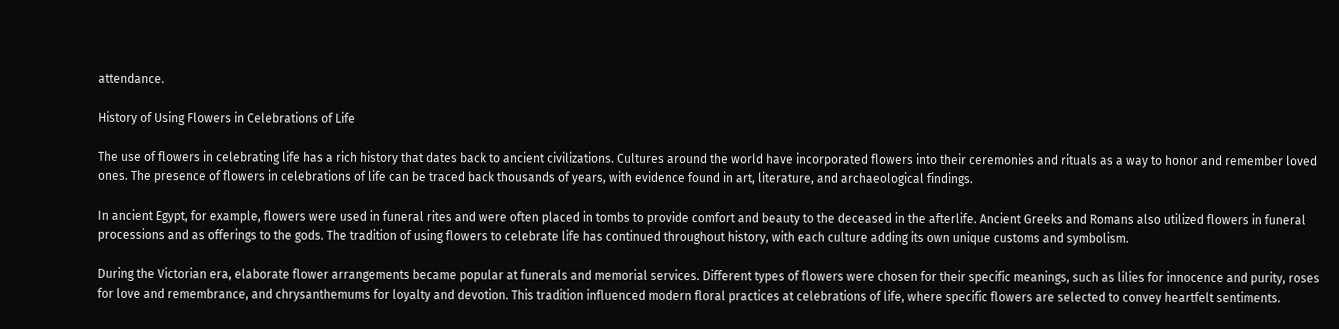attendance.

History of Using Flowers in Celebrations of Life

The use of flowers in celebrating life has a rich history that dates back to ancient civilizations. Cultures around the world have incorporated flowers into their ceremonies and rituals as a way to honor and remember loved ones. The presence of flowers in celebrations of life can be traced back thousands of years, with evidence found in art, literature, and archaeological findings.

In ancient Egypt, for example, flowers were used in funeral rites and were often placed in tombs to provide comfort and beauty to the deceased in the afterlife. Ancient Greeks and Romans also utilized flowers in funeral processions and as offerings to the gods. The tradition of using flowers to celebrate life has continued throughout history, with each culture adding its own unique customs and symbolism.

During the Victorian era, elaborate flower arrangements became popular at funerals and memorial services. Different types of flowers were chosen for their specific meanings, such as lilies for innocence and purity, roses for love and remembrance, and chrysanthemums for loyalty and devotion. This tradition influenced modern floral practices at celebrations of life, where specific flowers are selected to convey heartfelt sentiments.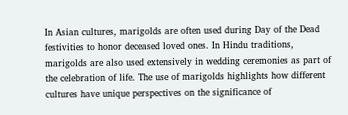In Asian cultures, marigolds are often used during Day of the Dead festivities to honor deceased loved ones. In Hindu traditions, marigolds are also used extensively in wedding ceremonies as part of the celebration of life. The use of marigolds highlights how different cultures have unique perspectives on the significance of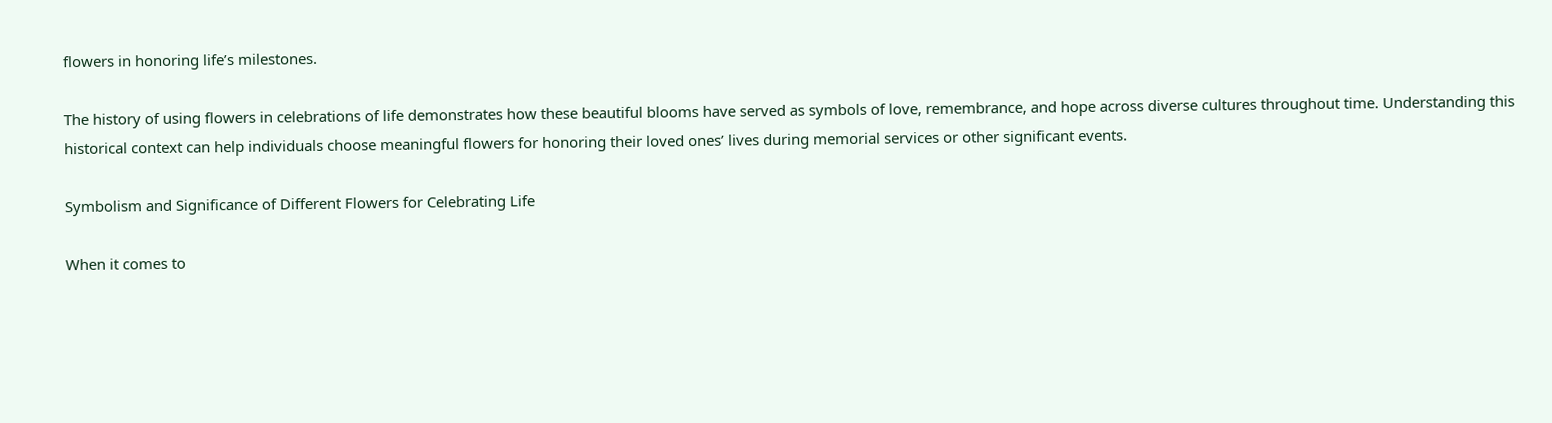flowers in honoring life’s milestones.

The history of using flowers in celebrations of life demonstrates how these beautiful blooms have served as symbols of love, remembrance, and hope across diverse cultures throughout time. Understanding this historical context can help individuals choose meaningful flowers for honoring their loved ones’ lives during memorial services or other significant events.

Symbolism and Significance of Different Flowers for Celebrating Life

When it comes to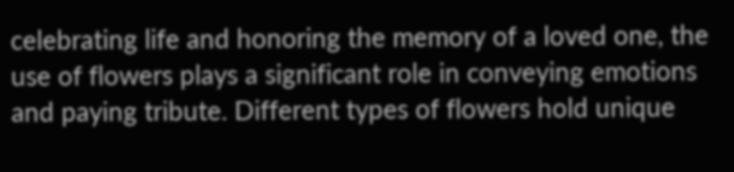celebrating life and honoring the memory of a loved one, the use of flowers plays a significant role in conveying emotions and paying tribute. Different types of flowers hold unique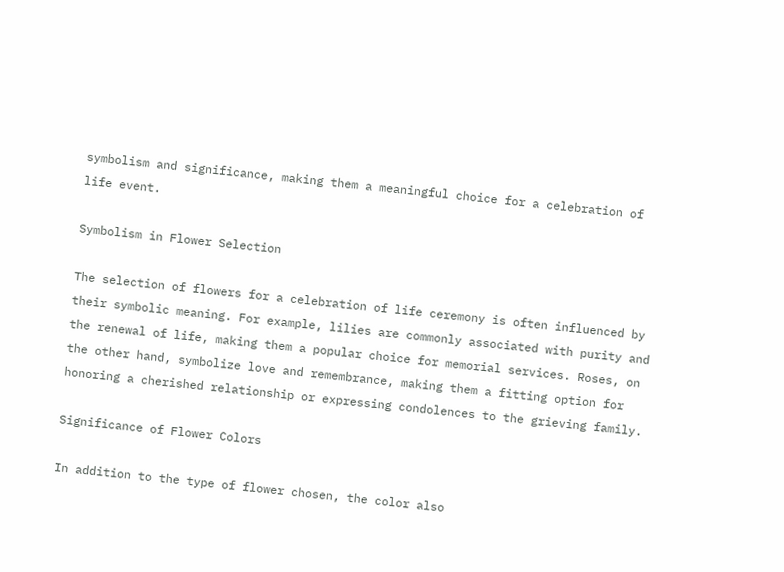symbolism and significance, making them a meaningful choice for a celebration of life event.

Symbolism in Flower Selection

The selection of flowers for a celebration of life ceremony is often influenced by their symbolic meaning. For example, lilies are commonly associated with purity and the renewal of life, making them a popular choice for memorial services. Roses, on the other hand, symbolize love and remembrance, making them a fitting option for honoring a cherished relationship or expressing condolences to the grieving family.

Significance of Flower Colors

In addition to the type of flower chosen, the color also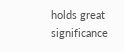holds great significance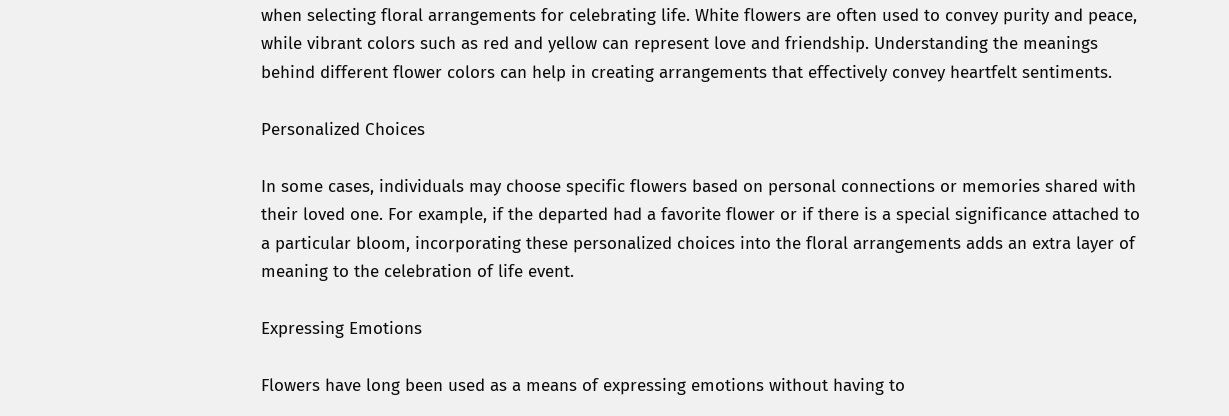when selecting floral arrangements for celebrating life. White flowers are often used to convey purity and peace, while vibrant colors such as red and yellow can represent love and friendship. Understanding the meanings behind different flower colors can help in creating arrangements that effectively convey heartfelt sentiments.

Personalized Choices

In some cases, individuals may choose specific flowers based on personal connections or memories shared with their loved one. For example, if the departed had a favorite flower or if there is a special significance attached to a particular bloom, incorporating these personalized choices into the floral arrangements adds an extra layer of meaning to the celebration of life event.

Expressing Emotions

Flowers have long been used as a means of expressing emotions without having to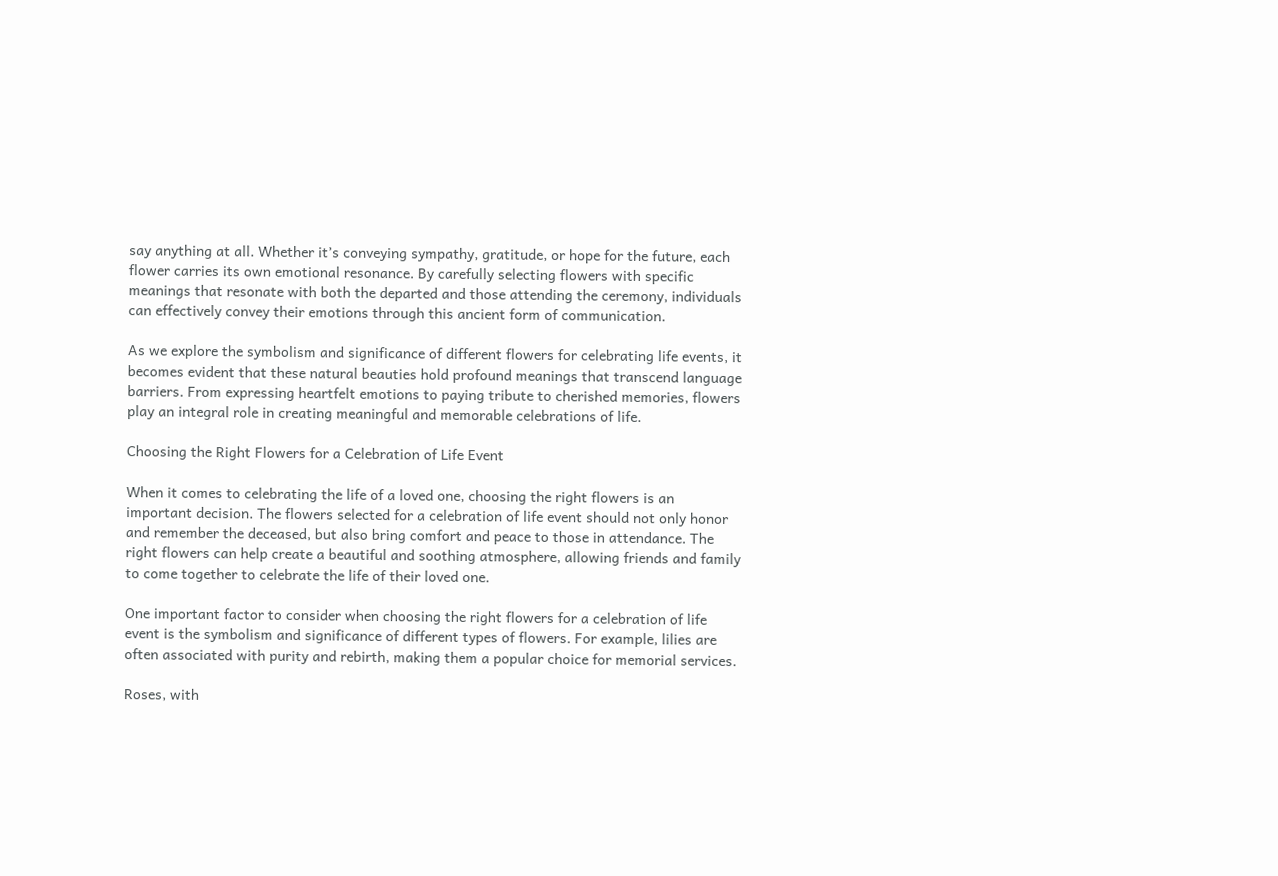say anything at all. Whether it’s conveying sympathy, gratitude, or hope for the future, each flower carries its own emotional resonance. By carefully selecting flowers with specific meanings that resonate with both the departed and those attending the ceremony, individuals can effectively convey their emotions through this ancient form of communication.

As we explore the symbolism and significance of different flowers for celebrating life events, it becomes evident that these natural beauties hold profound meanings that transcend language barriers. From expressing heartfelt emotions to paying tribute to cherished memories, flowers play an integral role in creating meaningful and memorable celebrations of life.

Choosing the Right Flowers for a Celebration of Life Event

When it comes to celebrating the life of a loved one, choosing the right flowers is an important decision. The flowers selected for a celebration of life event should not only honor and remember the deceased, but also bring comfort and peace to those in attendance. The right flowers can help create a beautiful and soothing atmosphere, allowing friends and family to come together to celebrate the life of their loved one.

One important factor to consider when choosing the right flowers for a celebration of life event is the symbolism and significance of different types of flowers. For example, lilies are often associated with purity and rebirth, making them a popular choice for memorial services.

Roses, with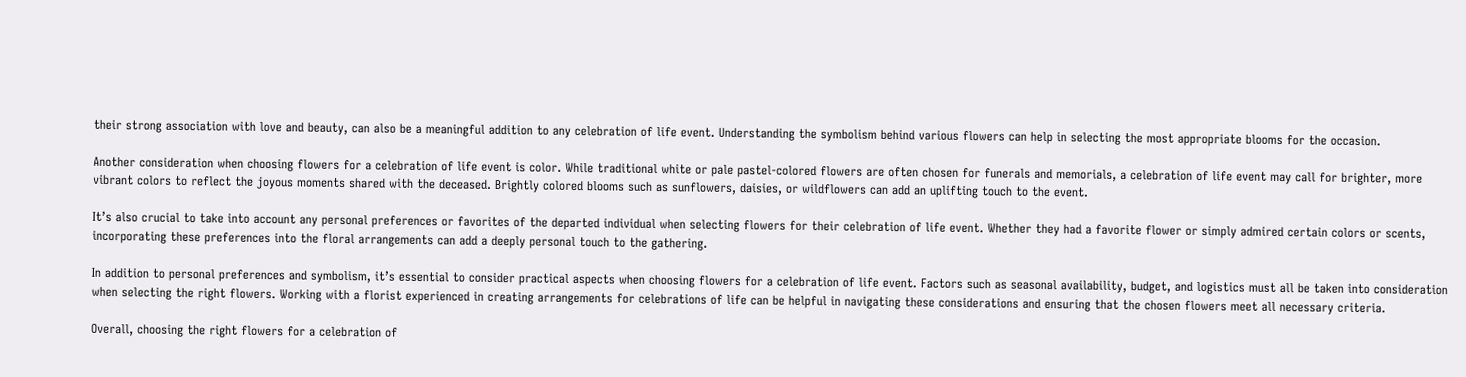their strong association with love and beauty, can also be a meaningful addition to any celebration of life event. Understanding the symbolism behind various flowers can help in selecting the most appropriate blooms for the occasion.

Another consideration when choosing flowers for a celebration of life event is color. While traditional white or pale pastel-colored flowers are often chosen for funerals and memorials, a celebration of life event may call for brighter, more vibrant colors to reflect the joyous moments shared with the deceased. Brightly colored blooms such as sunflowers, daisies, or wildflowers can add an uplifting touch to the event.

It’s also crucial to take into account any personal preferences or favorites of the departed individual when selecting flowers for their celebration of life event. Whether they had a favorite flower or simply admired certain colors or scents, incorporating these preferences into the floral arrangements can add a deeply personal touch to the gathering.

In addition to personal preferences and symbolism, it’s essential to consider practical aspects when choosing flowers for a celebration of life event. Factors such as seasonal availability, budget, and logistics must all be taken into consideration when selecting the right flowers. Working with a florist experienced in creating arrangements for celebrations of life can be helpful in navigating these considerations and ensuring that the chosen flowers meet all necessary criteria.

Overall, choosing the right flowers for a celebration of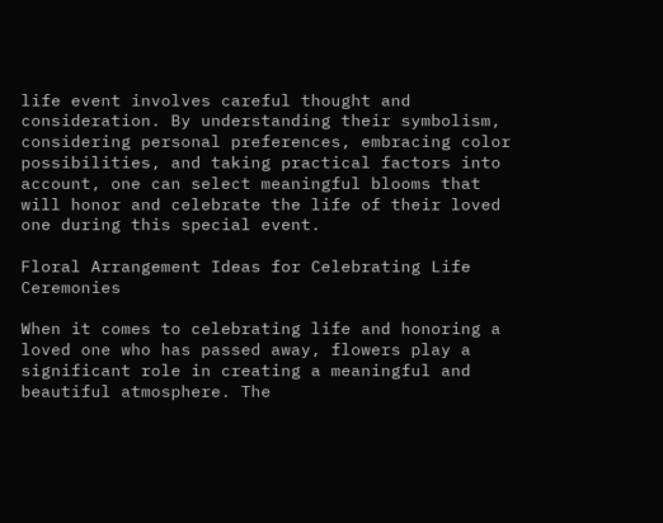life event involves careful thought and consideration. By understanding their symbolism, considering personal preferences, embracing color possibilities, and taking practical factors into account, one can select meaningful blooms that will honor and celebrate the life of their loved one during this special event.

Floral Arrangement Ideas for Celebrating Life Ceremonies

When it comes to celebrating life and honoring a loved one who has passed away, flowers play a significant role in creating a meaningful and beautiful atmosphere. The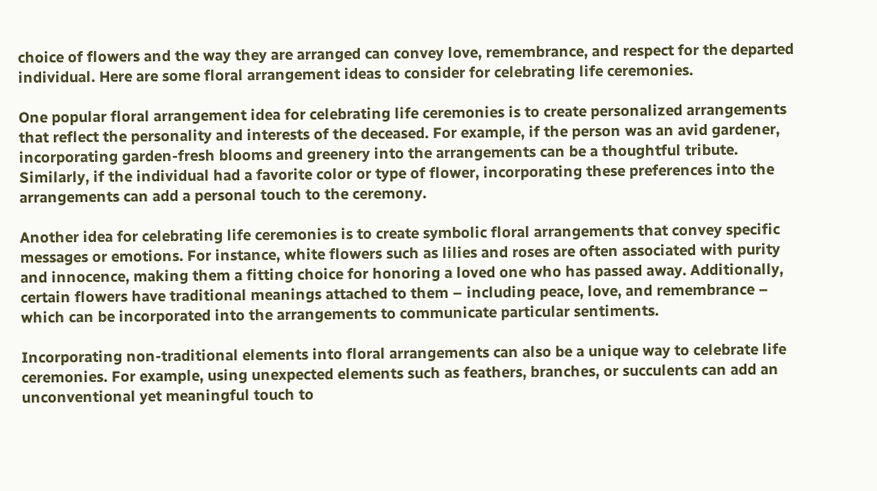choice of flowers and the way they are arranged can convey love, remembrance, and respect for the departed individual. Here are some floral arrangement ideas to consider for celebrating life ceremonies.

One popular floral arrangement idea for celebrating life ceremonies is to create personalized arrangements that reflect the personality and interests of the deceased. For example, if the person was an avid gardener, incorporating garden-fresh blooms and greenery into the arrangements can be a thoughtful tribute. Similarly, if the individual had a favorite color or type of flower, incorporating these preferences into the arrangements can add a personal touch to the ceremony.

Another idea for celebrating life ceremonies is to create symbolic floral arrangements that convey specific messages or emotions. For instance, white flowers such as lilies and roses are often associated with purity and innocence, making them a fitting choice for honoring a loved one who has passed away. Additionally, certain flowers have traditional meanings attached to them – including peace, love, and remembrance – which can be incorporated into the arrangements to communicate particular sentiments.

Incorporating non-traditional elements into floral arrangements can also be a unique way to celebrate life ceremonies. For example, using unexpected elements such as feathers, branches, or succulents can add an unconventional yet meaningful touch to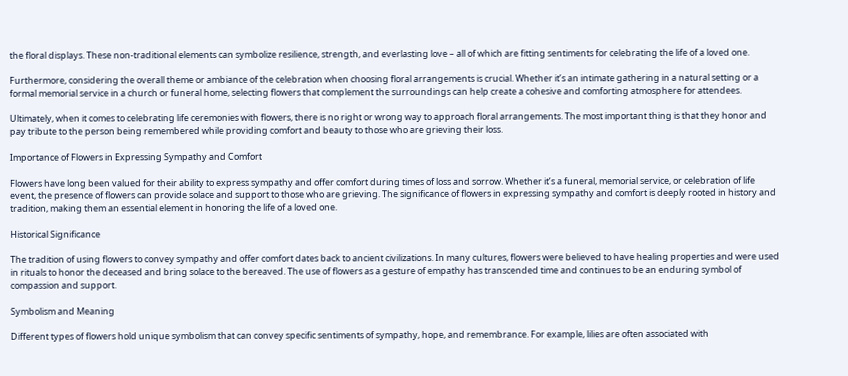the floral displays. These non-traditional elements can symbolize resilience, strength, and everlasting love – all of which are fitting sentiments for celebrating the life of a loved one.

Furthermore, considering the overall theme or ambiance of the celebration when choosing floral arrangements is crucial. Whether it’s an intimate gathering in a natural setting or a formal memorial service in a church or funeral home, selecting flowers that complement the surroundings can help create a cohesive and comforting atmosphere for attendees.

Ultimately, when it comes to celebrating life ceremonies with flowers, there is no right or wrong way to approach floral arrangements. The most important thing is that they honor and pay tribute to the person being remembered while providing comfort and beauty to those who are grieving their loss.

Importance of Flowers in Expressing Sympathy and Comfort

Flowers have long been valued for their ability to express sympathy and offer comfort during times of loss and sorrow. Whether it’s a funeral, memorial service, or celebration of life event, the presence of flowers can provide solace and support to those who are grieving. The significance of flowers in expressing sympathy and comfort is deeply rooted in history and tradition, making them an essential element in honoring the life of a loved one.

Historical Significance

The tradition of using flowers to convey sympathy and offer comfort dates back to ancient civilizations. In many cultures, flowers were believed to have healing properties and were used in rituals to honor the deceased and bring solace to the bereaved. The use of flowers as a gesture of empathy has transcended time and continues to be an enduring symbol of compassion and support.

Symbolism and Meaning

Different types of flowers hold unique symbolism that can convey specific sentiments of sympathy, hope, and remembrance. For example, lilies are often associated with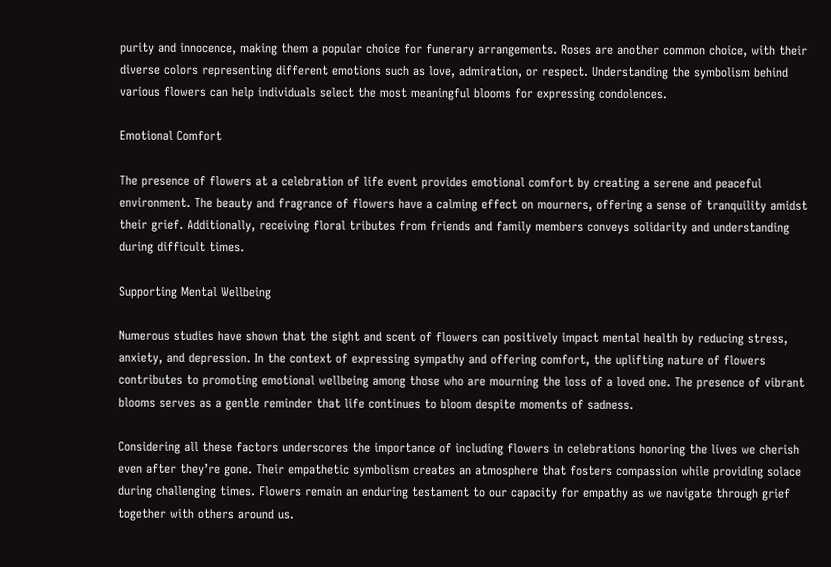purity and innocence, making them a popular choice for funerary arrangements. Roses are another common choice, with their diverse colors representing different emotions such as love, admiration, or respect. Understanding the symbolism behind various flowers can help individuals select the most meaningful blooms for expressing condolences.

Emotional Comfort

The presence of flowers at a celebration of life event provides emotional comfort by creating a serene and peaceful environment. The beauty and fragrance of flowers have a calming effect on mourners, offering a sense of tranquility amidst their grief. Additionally, receiving floral tributes from friends and family members conveys solidarity and understanding during difficult times.

Supporting Mental Wellbeing

Numerous studies have shown that the sight and scent of flowers can positively impact mental health by reducing stress, anxiety, and depression. In the context of expressing sympathy and offering comfort, the uplifting nature of flowers contributes to promoting emotional wellbeing among those who are mourning the loss of a loved one. The presence of vibrant blooms serves as a gentle reminder that life continues to bloom despite moments of sadness.

Considering all these factors underscores the importance of including flowers in celebrations honoring the lives we cherish even after they’re gone. Their empathetic symbolism creates an atmosphere that fosters compassion while providing solace during challenging times. Flowers remain an enduring testament to our capacity for empathy as we navigate through grief together with others around us.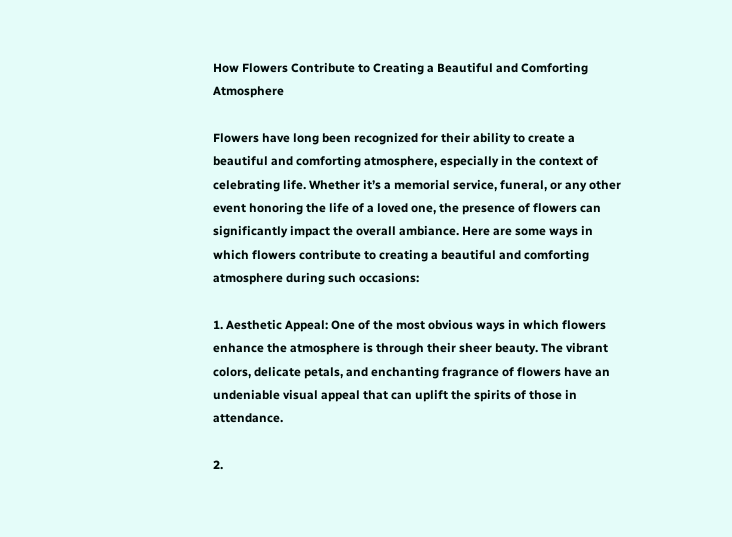How Flowers Contribute to Creating a Beautiful and Comforting Atmosphere

Flowers have long been recognized for their ability to create a beautiful and comforting atmosphere, especially in the context of celebrating life. Whether it’s a memorial service, funeral, or any other event honoring the life of a loved one, the presence of flowers can significantly impact the overall ambiance. Here are some ways in which flowers contribute to creating a beautiful and comforting atmosphere during such occasions:

1. Aesthetic Appeal: One of the most obvious ways in which flowers enhance the atmosphere is through their sheer beauty. The vibrant colors, delicate petals, and enchanting fragrance of flowers have an undeniable visual appeal that can uplift the spirits of those in attendance.

2.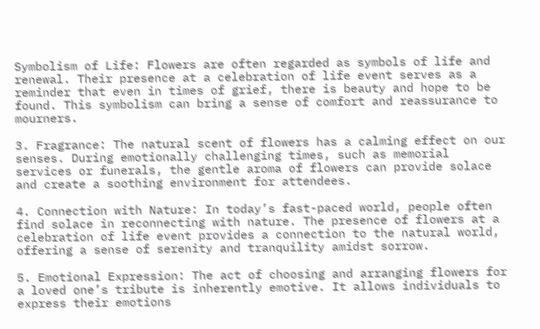Symbolism of Life: Flowers are often regarded as symbols of life and renewal. Their presence at a celebration of life event serves as a reminder that even in times of grief, there is beauty and hope to be found. This symbolism can bring a sense of comfort and reassurance to mourners.

3. Fragrance: The natural scent of flowers has a calming effect on our senses. During emotionally challenging times, such as memorial services or funerals, the gentle aroma of flowers can provide solace and create a soothing environment for attendees.

4. Connection with Nature: In today’s fast-paced world, people often find solace in reconnecting with nature. The presence of flowers at a celebration of life event provides a connection to the natural world, offering a sense of serenity and tranquility amidst sorrow.

5. Emotional Expression: The act of choosing and arranging flowers for a loved one’s tribute is inherently emotive. It allows individuals to express their emotions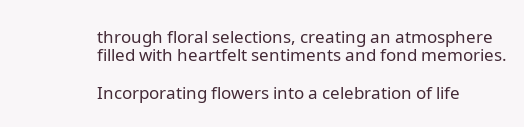through floral selections, creating an atmosphere filled with heartfelt sentiments and fond memories.

Incorporating flowers into a celebration of life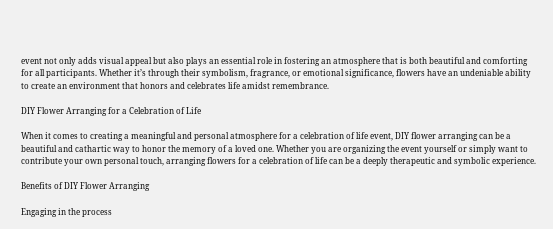event not only adds visual appeal but also plays an essential role in fostering an atmosphere that is both beautiful and comforting for all participants. Whether it’s through their symbolism, fragrance, or emotional significance, flowers have an undeniable ability to create an environment that honors and celebrates life amidst remembrance.

DIY Flower Arranging for a Celebration of Life

When it comes to creating a meaningful and personal atmosphere for a celebration of life event, DIY flower arranging can be a beautiful and cathartic way to honor the memory of a loved one. Whether you are organizing the event yourself or simply want to contribute your own personal touch, arranging flowers for a celebration of life can be a deeply therapeutic and symbolic experience.

Benefits of DIY Flower Arranging

Engaging in the process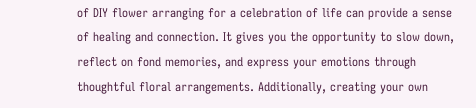of DIY flower arranging for a celebration of life can provide a sense of healing and connection. It gives you the opportunity to slow down, reflect on fond memories, and express your emotions through thoughtful floral arrangements. Additionally, creating your own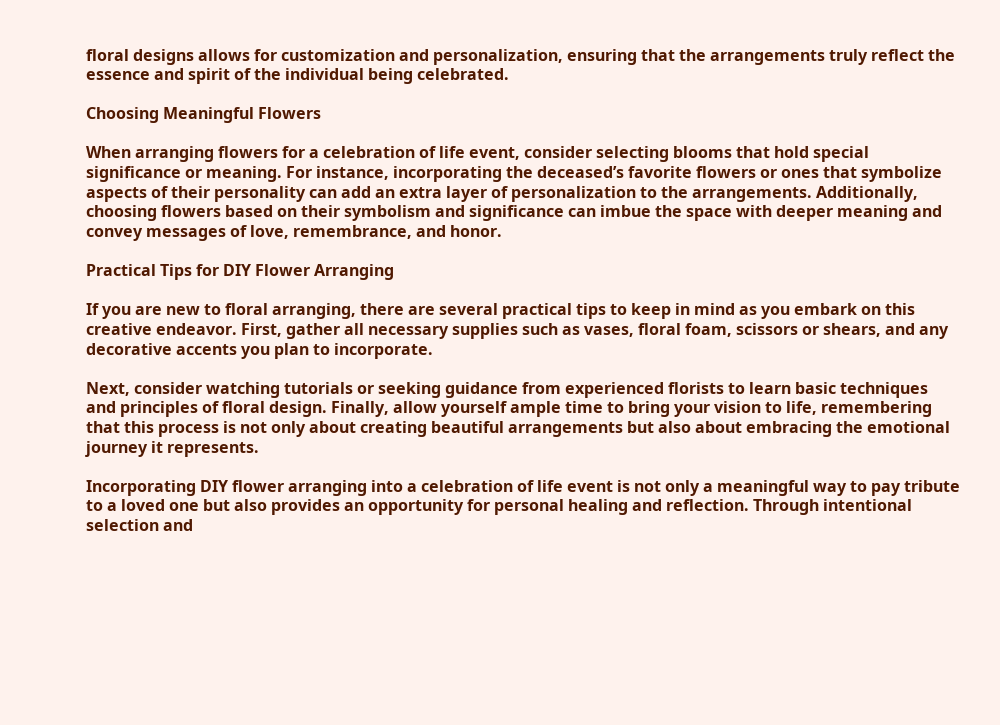floral designs allows for customization and personalization, ensuring that the arrangements truly reflect the essence and spirit of the individual being celebrated.

Choosing Meaningful Flowers

When arranging flowers for a celebration of life event, consider selecting blooms that hold special significance or meaning. For instance, incorporating the deceased’s favorite flowers or ones that symbolize aspects of their personality can add an extra layer of personalization to the arrangements. Additionally, choosing flowers based on their symbolism and significance can imbue the space with deeper meaning and convey messages of love, remembrance, and honor.

Practical Tips for DIY Flower Arranging

If you are new to floral arranging, there are several practical tips to keep in mind as you embark on this creative endeavor. First, gather all necessary supplies such as vases, floral foam, scissors or shears, and any decorative accents you plan to incorporate.

Next, consider watching tutorials or seeking guidance from experienced florists to learn basic techniques and principles of floral design. Finally, allow yourself ample time to bring your vision to life, remembering that this process is not only about creating beautiful arrangements but also about embracing the emotional journey it represents.

Incorporating DIY flower arranging into a celebration of life event is not only a meaningful way to pay tribute to a loved one but also provides an opportunity for personal healing and reflection. Through intentional selection and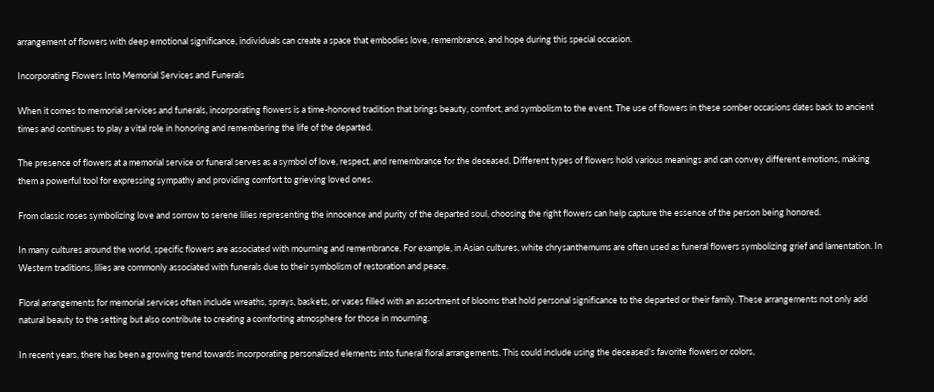arrangement of flowers with deep emotional significance, individuals can create a space that embodies love, remembrance, and hope during this special occasion.

Incorporating Flowers Into Memorial Services and Funerals

When it comes to memorial services and funerals, incorporating flowers is a time-honored tradition that brings beauty, comfort, and symbolism to the event. The use of flowers in these somber occasions dates back to ancient times and continues to play a vital role in honoring and remembering the life of the departed.

The presence of flowers at a memorial service or funeral serves as a symbol of love, respect, and remembrance for the deceased. Different types of flowers hold various meanings and can convey different emotions, making them a powerful tool for expressing sympathy and providing comfort to grieving loved ones.

From classic roses symbolizing love and sorrow to serene lilies representing the innocence and purity of the departed soul, choosing the right flowers can help capture the essence of the person being honored.

In many cultures around the world, specific flowers are associated with mourning and remembrance. For example, in Asian cultures, white chrysanthemums are often used as funeral flowers symbolizing grief and lamentation. In Western traditions, lilies are commonly associated with funerals due to their symbolism of restoration and peace.

Floral arrangements for memorial services often include wreaths, sprays, baskets, or vases filled with an assortment of blooms that hold personal significance to the departed or their family. These arrangements not only add natural beauty to the setting but also contribute to creating a comforting atmosphere for those in mourning.

In recent years, there has been a growing trend towards incorporating personalized elements into funeral floral arrangements. This could include using the deceased’s favorite flowers or colors,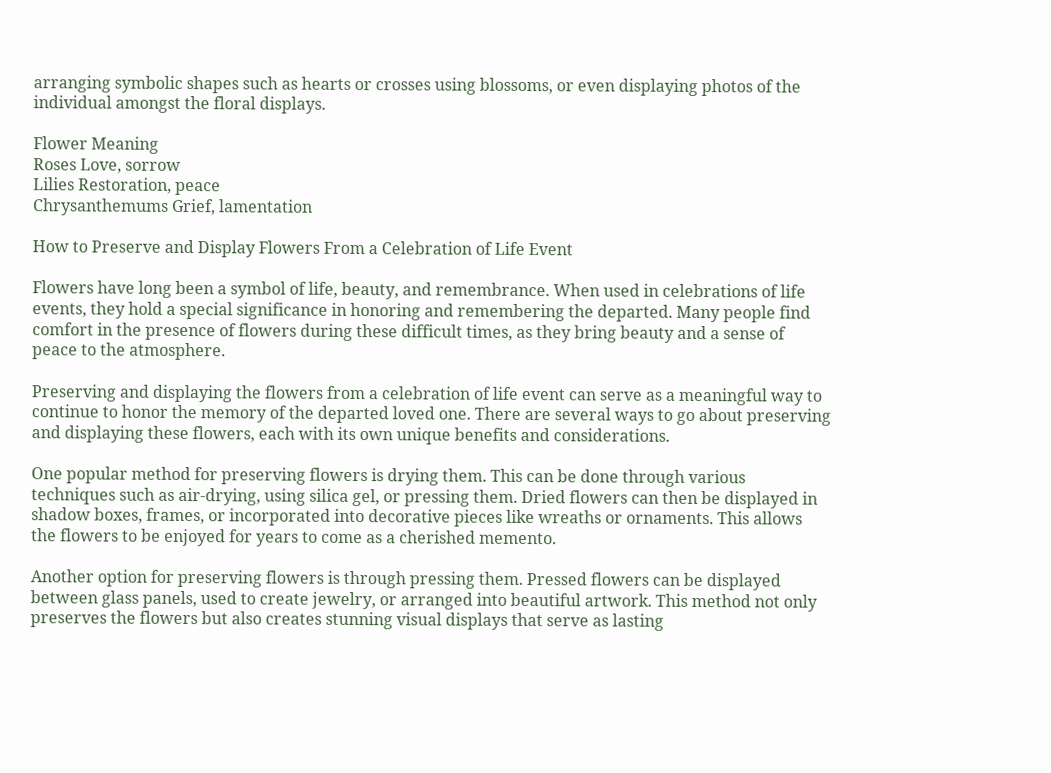arranging symbolic shapes such as hearts or crosses using blossoms, or even displaying photos of the individual amongst the floral displays.

Flower Meaning
Roses Love, sorrow
Lilies Restoration, peace
Chrysanthemums Grief, lamentation

How to Preserve and Display Flowers From a Celebration of Life Event

Flowers have long been a symbol of life, beauty, and remembrance. When used in celebrations of life events, they hold a special significance in honoring and remembering the departed. Many people find comfort in the presence of flowers during these difficult times, as they bring beauty and a sense of peace to the atmosphere.

Preserving and displaying the flowers from a celebration of life event can serve as a meaningful way to continue to honor the memory of the departed loved one. There are several ways to go about preserving and displaying these flowers, each with its own unique benefits and considerations.

One popular method for preserving flowers is drying them. This can be done through various techniques such as air-drying, using silica gel, or pressing them. Dried flowers can then be displayed in shadow boxes, frames, or incorporated into decorative pieces like wreaths or ornaments. This allows the flowers to be enjoyed for years to come as a cherished memento.

Another option for preserving flowers is through pressing them. Pressed flowers can be displayed between glass panels, used to create jewelry, or arranged into beautiful artwork. This method not only preserves the flowers but also creates stunning visual displays that serve as lasting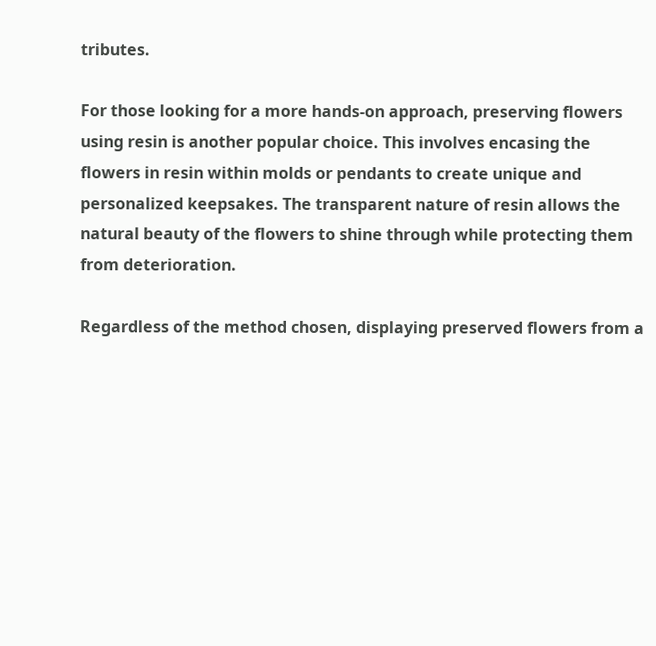tributes.

For those looking for a more hands-on approach, preserving flowers using resin is another popular choice. This involves encasing the flowers in resin within molds or pendants to create unique and personalized keepsakes. The transparent nature of resin allows the natural beauty of the flowers to shine through while protecting them from deterioration.

Regardless of the method chosen, displaying preserved flowers from a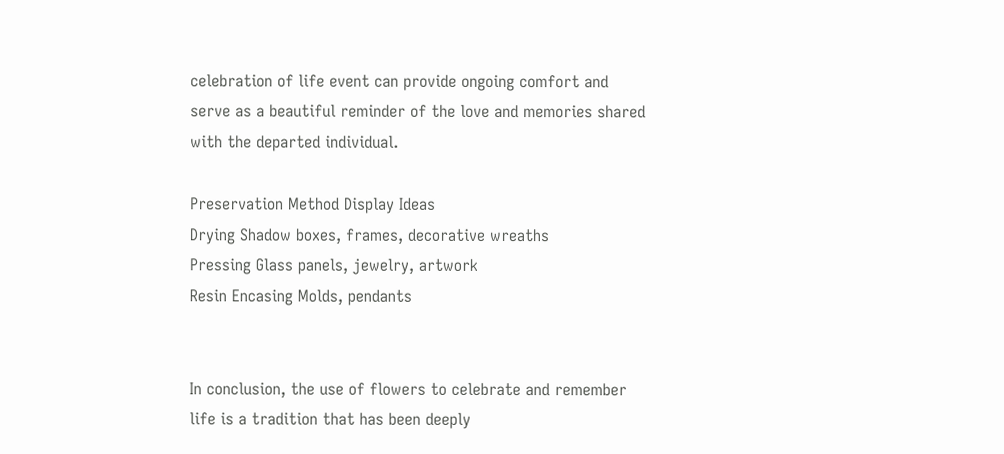celebration of life event can provide ongoing comfort and serve as a beautiful reminder of the love and memories shared with the departed individual.

Preservation Method Display Ideas
Drying Shadow boxes, frames, decorative wreaths
Pressing Glass panels, jewelry, artwork
Resin Encasing Molds, pendants


In conclusion, the use of flowers to celebrate and remember life is a tradition that has been deeply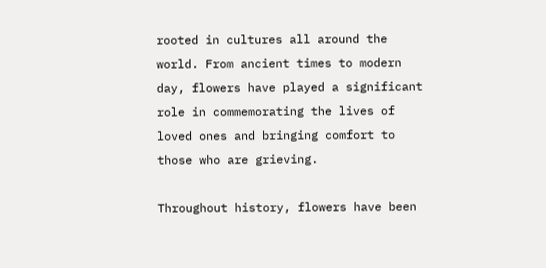rooted in cultures all around the world. From ancient times to modern day, flowers have played a significant role in commemorating the lives of loved ones and bringing comfort to those who are grieving.

Throughout history, flowers have been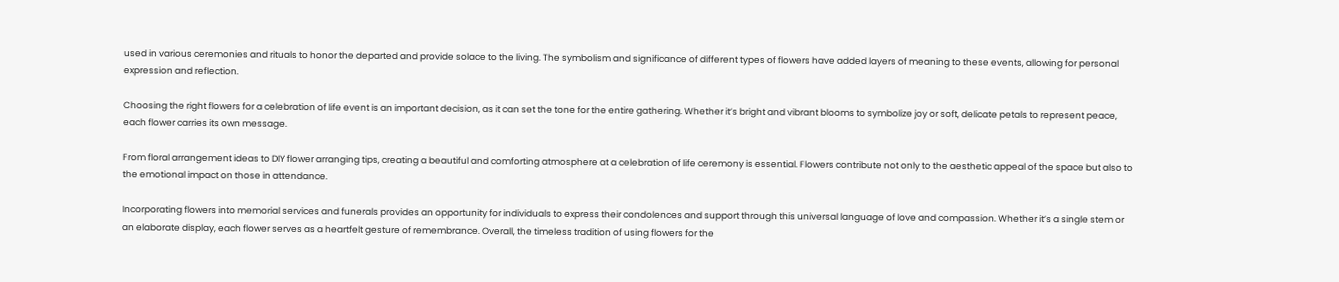used in various ceremonies and rituals to honor the departed and provide solace to the living. The symbolism and significance of different types of flowers have added layers of meaning to these events, allowing for personal expression and reflection.

Choosing the right flowers for a celebration of life event is an important decision, as it can set the tone for the entire gathering. Whether it’s bright and vibrant blooms to symbolize joy or soft, delicate petals to represent peace, each flower carries its own message.

From floral arrangement ideas to DIY flower arranging tips, creating a beautiful and comforting atmosphere at a celebration of life ceremony is essential. Flowers contribute not only to the aesthetic appeal of the space but also to the emotional impact on those in attendance.

Incorporating flowers into memorial services and funerals provides an opportunity for individuals to express their condolences and support through this universal language of love and compassion. Whether it’s a single stem or an elaborate display, each flower serves as a heartfelt gesture of remembrance. Overall, the timeless tradition of using flowers for the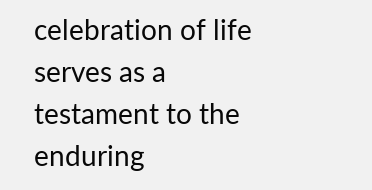celebration of life serves as a testament to the enduring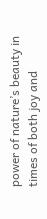power of nature’s beauty in times of both joy and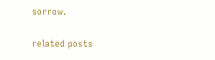sorrow.

related posts